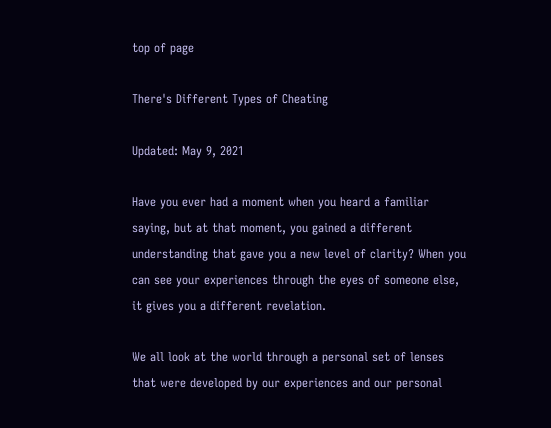top of page

There's Different Types of Cheating

Updated: May 9, 2021

Have you ever had a moment when you heard a familiar saying, but at that moment, you gained a different understanding that gave you a new level of clarity? When you can see your experiences through the eyes of someone else, it gives you a different revelation.

We all look at the world through a personal set of lenses that were developed by our experiences and our personal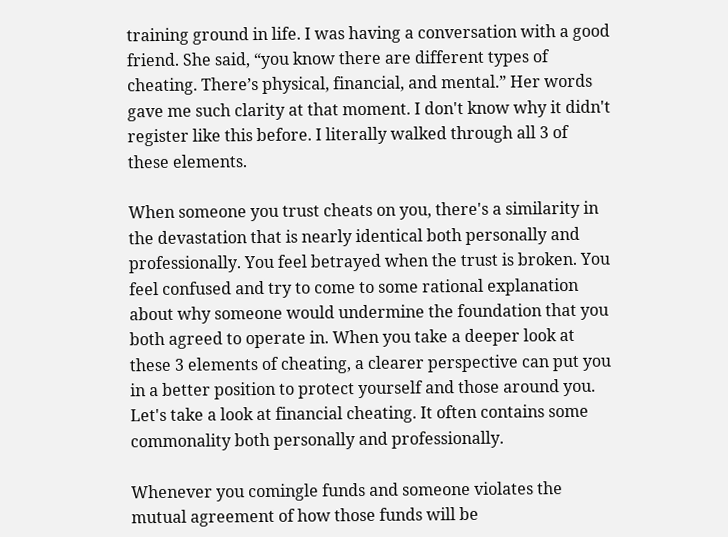training ground in life. I was having a conversation with a good friend. She said, “you know there are different types of cheating. There’s physical, financial, and mental.” Her words gave me such clarity at that moment. I don't know why it didn't register like this before. I literally walked through all 3 of these elements.

When someone you trust cheats on you, there's a similarity in the devastation that is nearly identical both personally and professionally. You feel betrayed when the trust is broken. You feel confused and try to come to some rational explanation about why someone would undermine the foundation that you both agreed to operate in. When you take a deeper look at these 3 elements of cheating, a clearer perspective can put you in a better position to protect yourself and those around you. Let's take a look at financial cheating. It often contains some commonality both personally and professionally.

Whenever you comingle funds and someone violates the mutual agreement of how those funds will be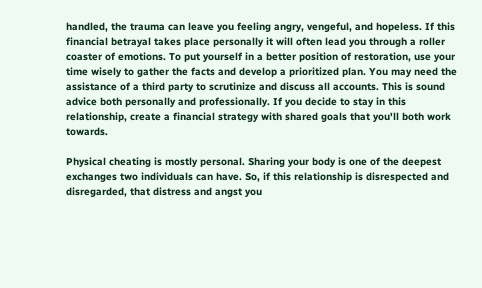handled, the trauma can leave you feeling angry, vengeful, and hopeless. If this financial betrayal takes place personally it will often lead you through a roller coaster of emotions. To put yourself in a better position of restoration, use your time wisely to gather the facts and develop a prioritized plan. You may need the assistance of a third party to scrutinize and discuss all accounts. This is sound advice both personally and professionally. If you decide to stay in this relationship, create a financial strategy with shared goals that you'll both work towards.

Physical cheating is mostly personal. Sharing your body is one of the deepest exchanges two individuals can have. So, if this relationship is disrespected and disregarded, that distress and angst you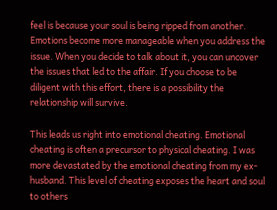feel is because your soul is being ripped from another. Emotions become more manageable when you address the issue. When you decide to talk about it, you can uncover the issues that led to the affair. If you choose to be diligent with this effort, there is a possibility the relationship will survive.

This leads us right into emotional cheating. Emotional cheating is often a precursor to physical cheating. I was more devastated by the emotional cheating from my ex-husband. This level of cheating exposes the heart and soul to others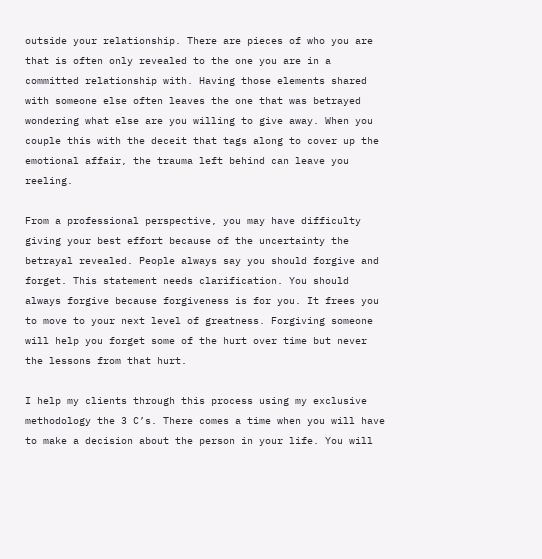outside your relationship. There are pieces of who you are that is often only revealed to the one you are in a committed relationship with. Having those elements shared with someone else often leaves the one that was betrayed wondering what else are you willing to give away. When you couple this with the deceit that tags along to cover up the emotional affair, the trauma left behind can leave you reeling.

From a professional perspective, you may have difficulty giving your best effort because of the uncertainty the betrayal revealed. People always say you should forgive and forget. This statement needs clarification. You should always forgive because forgiveness is for you. It frees you to move to your next level of greatness. Forgiving someone will help you forget some of the hurt over time but never the lessons from that hurt.

I help my clients through this process using my exclusive methodology the 3 C’s. There comes a time when you will have to make a decision about the person in your life. You will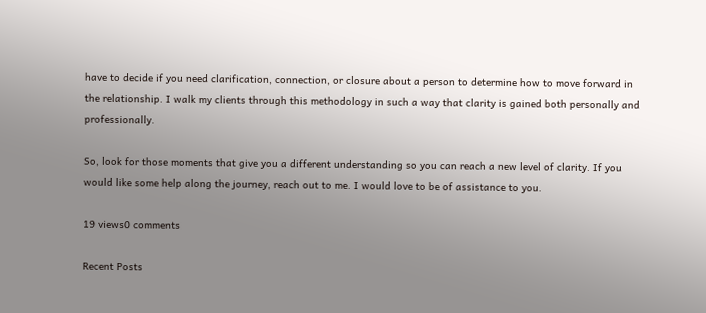have to decide if you need clarification, connection, or closure about a person to determine how to move forward in the relationship. I walk my clients through this methodology in such a way that clarity is gained both personally and professionally.

So, look for those moments that give you a different understanding so you can reach a new level of clarity. If you would like some help along the journey, reach out to me. I would love to be of assistance to you.

19 views0 comments

Recent Posts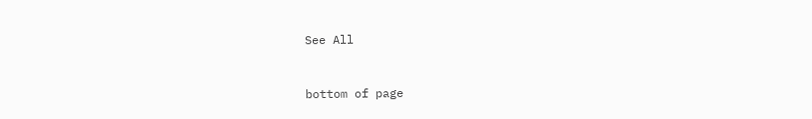See All


bottom of page